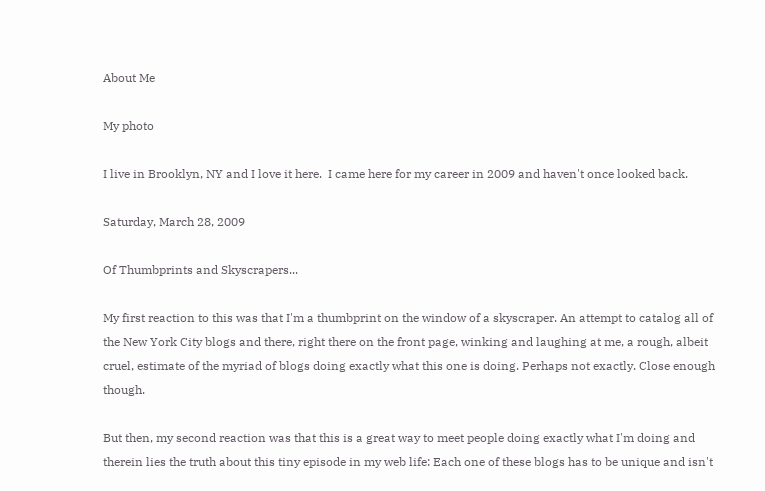About Me

My photo

I live in Brooklyn, NY and I love it here.  I came here for my career in 2009 and haven't once looked back.

Saturday, March 28, 2009

Of Thumbprints and Skyscrapers...

My first reaction to this was that I'm a thumbprint on the window of a skyscraper. An attempt to catalog all of the New York City blogs and there, right there on the front page, winking and laughing at me, a rough, albeit cruel, estimate of the myriad of blogs doing exactly what this one is doing. Perhaps not exactly. Close enough though.

But then, my second reaction was that this is a great way to meet people doing exactly what I'm doing and therein lies the truth about this tiny episode in my web life: Each one of these blogs has to be unique and isn't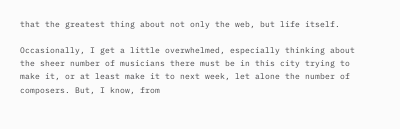that the greatest thing about not only the web, but life itself.

Occasionally, I get a little overwhelmed, especially thinking about the sheer number of musicians there must be in this city trying to make it, or at least make it to next week, let alone the number of composers. But, I know, from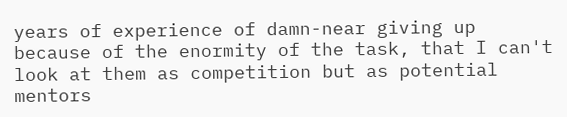years of experience of damn-near giving up because of the enormity of the task, that I can't look at them as competition but as potential mentors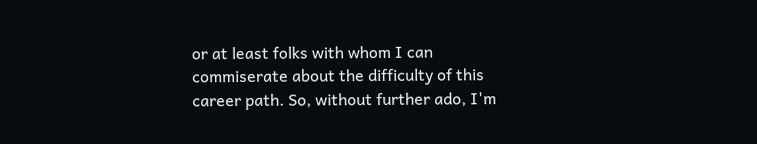or at least folks with whom I can commiserate about the difficulty of this career path. So, without further ado, I'm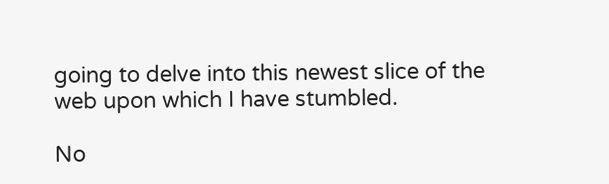going to delve into this newest slice of the web upon which I have stumbled.

No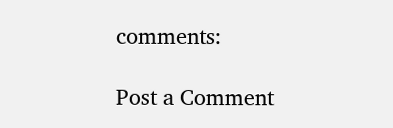comments:

Post a Comment